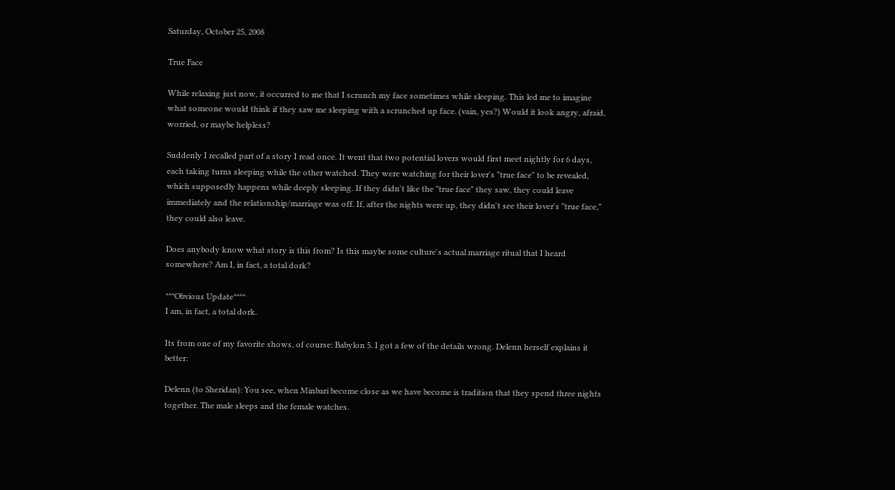Saturday, October 25, 2008

True Face

While relaxing just now, it occurred to me that I scrunch my face sometimes while sleeping. This led me to imagine what someone would think if they saw me sleeping with a scrunched up face. (vain, yes?) Would it look angry, afraid, worried, or maybe helpless?

Suddenly I recalled part of a story I read once. It went that two potential lovers would first meet nightly for 6 days, each taking turns sleeping while the other watched. They were watching for their lover's "true face" to be revealed, which supposedly happens while deeply sleeping. If they didn't like the "true face" they saw, they could leave immediately and the relationship/marriage was off. If, after the nights were up, they didn't see their lover's "true face," they could also leave.

Does anybody know what story is this from? Is this maybe some culture's actual marriage ritual that I heard somewhere? Am I, in fact, a total dork?

***Obvious Update****
I am, in fact, a total dork.

Its from one of my favorite shows, of course: Babylon 5. I got a few of the details wrong. Delenn herself explains it better:

Delenn (to Sheridan): You see, when Minbari become close as we have become is tradition that they spend three nights together. The male sleeps and the female watches.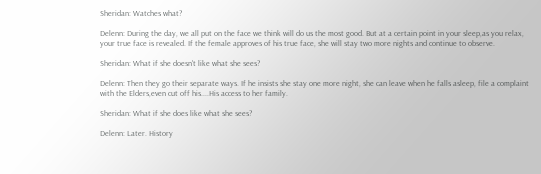Sheridan: Watches what?

Delenn: During the day, we all put on the face we think will do us the most good. But at a certain point in your sleep,as you relax, your true face is revealed. If the female approves of his true face, she will stay two more nights and continue to observe.

Sheridan: What if she doesn't like what she sees?

Delenn: Then they go their separate ways. If he insists she stay one more night, she can leave when he falls asleep, file a complaint with the Elders,even cut off his....His access to her family.

Sheridan: What if she does like what she sees?

Delenn: Later. History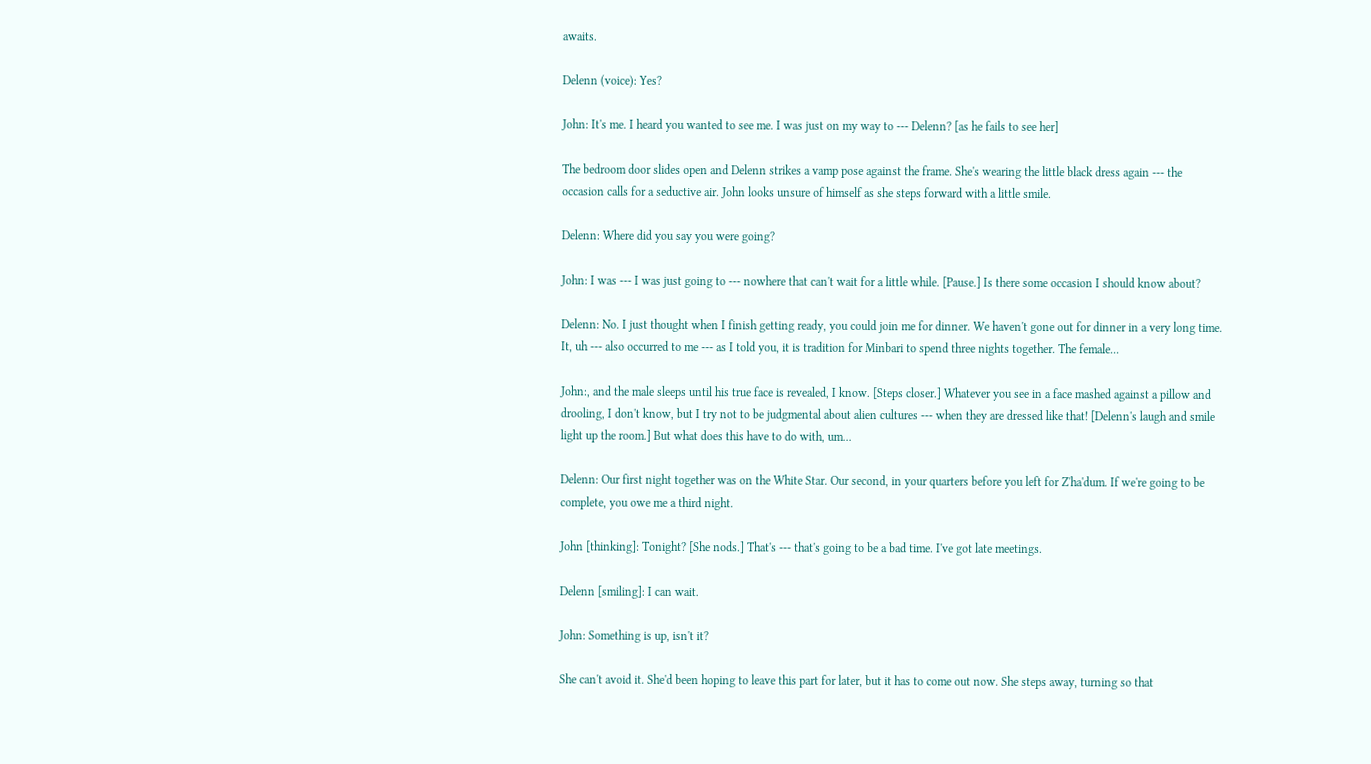awaits.

Delenn (voice): Yes?

John: It's me. I heard you wanted to see me. I was just on my way to --- Delenn? [as he fails to see her]

The bedroom door slides open and Delenn strikes a vamp pose against the frame. She's wearing the little black dress again --- the occasion calls for a seductive air. John looks unsure of himself as she steps forward with a little smile.

Delenn: Where did you say you were going?

John: I was --- I was just going to --- nowhere that can't wait for a little while. [Pause.] Is there some occasion I should know about?

Delenn: No. I just thought when I finish getting ready, you could join me for dinner. We haven't gone out for dinner in a very long time. It, uh --- also occurred to me --- as I told you, it is tradition for Minbari to spend three nights together. The female...

John:, and the male sleeps until his true face is revealed, I know. [Steps closer.] Whatever you see in a face mashed against a pillow and drooling, I don't know, but I try not to be judgmental about alien cultures --- when they are dressed like that! [Delenn's laugh and smile light up the room.] But what does this have to do with, um...

Delenn: Our first night together was on the White Star. Our second, in your quarters before you left for Z'ha'dum. If we're going to be complete, you owe me a third night.

John [thinking]: Tonight? [She nods.] That's --- that's going to be a bad time. I've got late meetings.

Delenn [smiling]: I can wait.

John: Something is up, isn't it?

She can't avoid it. She'd been hoping to leave this part for later, but it has to come out now. She steps away, turning so that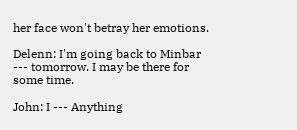her face won't betray her emotions.

Delenn: I'm going back to Minbar --- tomorrow. I may be there for some time.

John: I --- Anything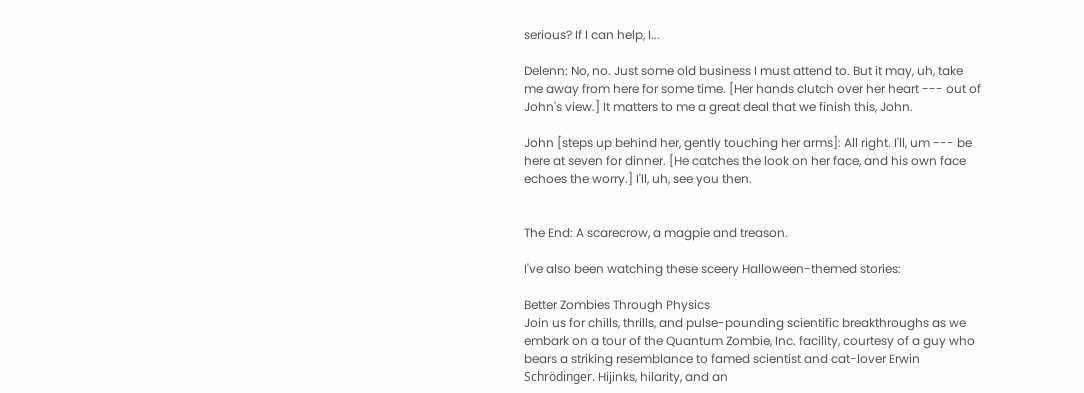serious? If I can help, I...

Delenn: No, no. Just some old business I must attend to. But it may, uh, take me away from here for some time. [Her hands clutch over her heart --- out of John's view.] It matters to me a great deal that we finish this, John.

John [steps up behind her, gently touching her arms]: All right. I'll, um --- be here at seven for dinner. [He catches the look on her face, and his own face echoes the worry.] I'll, uh, see you then.


The End: A scarecrow, a magpie and treason.

I've also been watching these sceery Halloween-themed stories:

Better Zombies Through Physics
Join us for chills, thrills, and pulse-pounding scientific breakthroughs as we embark on a tour of the Quantum Zombie, Inc. facility, courtesy of a guy who bears a striking resemblance to famed scientist and cat-lover Erwin Schrödinger. Hijinks, hilarity, and an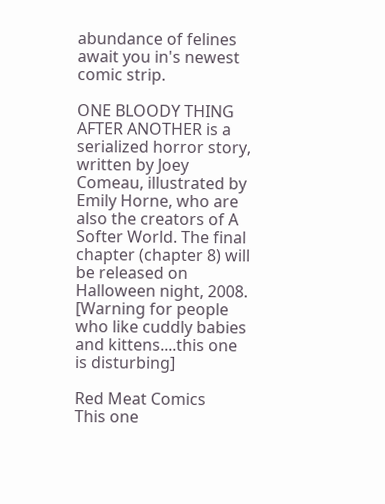abundance of felines await you in's newest comic strip.

ONE BLOODY THING AFTER ANOTHER is a serialized horror story, written by Joey Comeau, illustrated by Emily Horne, who are also the creators of A Softer World. The final chapter (chapter 8) will be released on Halloween night, 2008. [Warning for people who like cuddly babies and kittens....this one is disturbing]

Red Meat Comics
This one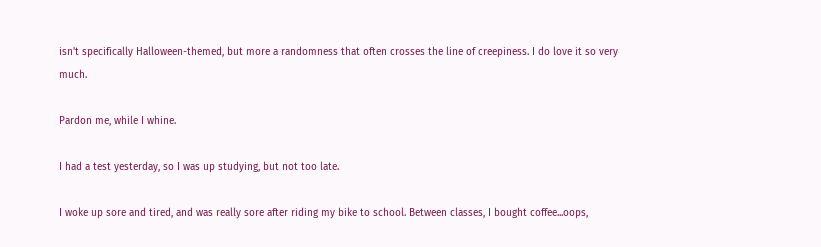isn't specifically Halloween-themed, but more a randomness that often crosses the line of creepiness. I do love it so very much.

Pardon me, while I whine.

I had a test yesterday, so I was up studying, but not too late.

I woke up sore and tired, and was really sore after riding my bike to school. Between classes, I bought coffee...oops,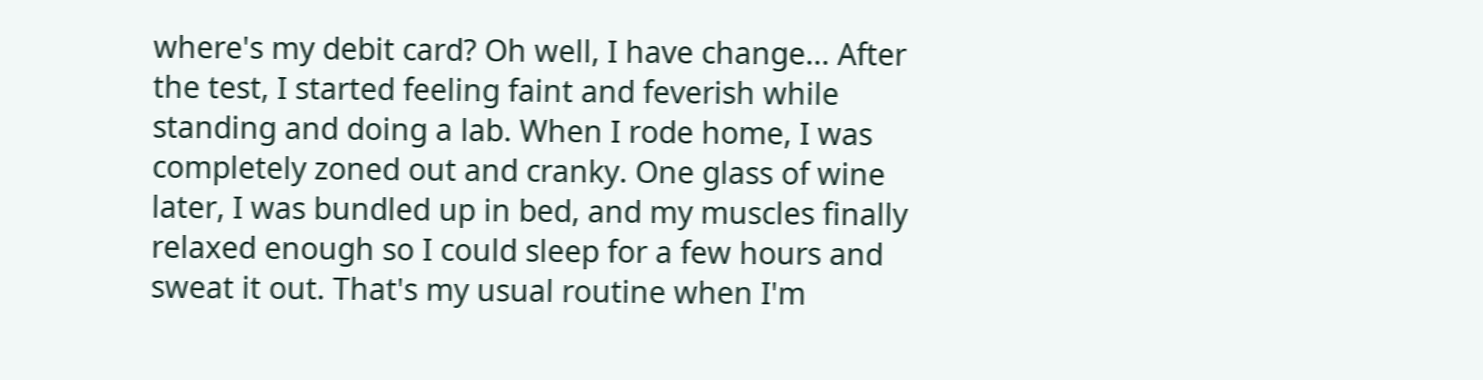where's my debit card? Oh well, I have change... After the test, I started feeling faint and feverish while standing and doing a lab. When I rode home, I was completely zoned out and cranky. One glass of wine later, I was bundled up in bed, and my muscles finally relaxed enough so I could sleep for a few hours and sweat it out. That's my usual routine when I'm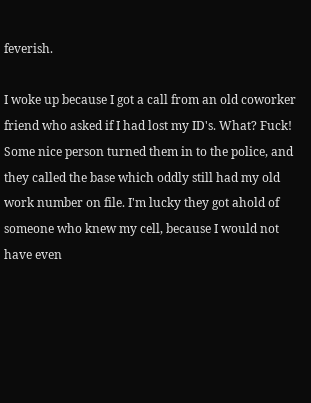feverish.

I woke up because I got a call from an old coworker friend who asked if I had lost my ID's. What? Fuck! Some nice person turned them in to the police, and they called the base which oddly still had my old work number on file. I'm lucky they got ahold of someone who knew my cell, because I would not have even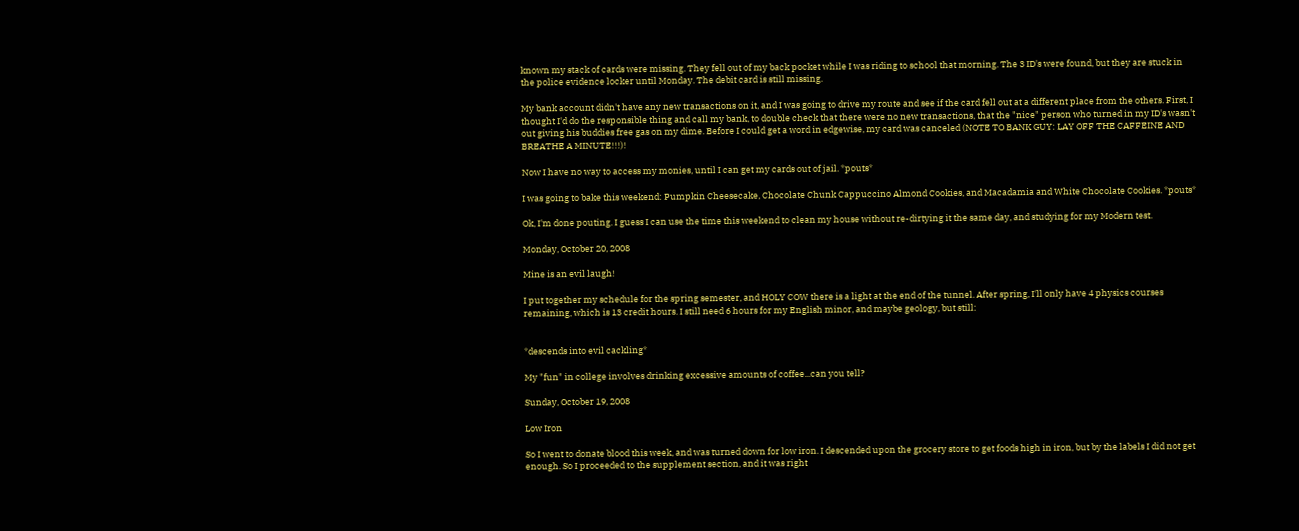known my stack of cards were missing. They fell out of my back pocket while I was riding to school that morning. The 3 ID's were found, but they are stuck in the police evidence locker until Monday. The debit card is still missing.

My bank account didn't have any new transactions on it, and I was going to drive my route and see if the card fell out at a different place from the others. First, I thought I'd do the responsible thing and call my bank, to double check that there were no new transactions, that the "nice" person who turned in my ID's wasn't out giving his buddies free gas on my dime. Before I could get a word in edgewise, my card was canceled (NOTE TO BANK GUY: LAY OFF THE CAFFEINE AND BREATHE A MINUTE!!!)!

Now I have no way to access my monies, until I can get my cards out of jail. *pouts*

I was going to bake this weekend: Pumpkin Cheesecake, Chocolate Chunk Cappuccino Almond Cookies, and Macadamia and White Chocolate Cookies. *pouts*

Ok, I'm done pouting. I guess I can use the time this weekend to clean my house without re-dirtying it the same day, and studying for my Modern test.

Monday, October 20, 2008

Mine is an evil laugh!

I put together my schedule for the spring semester, and HOLY COW there is a light at the end of the tunnel. After spring, I'll only have 4 physics courses remaining, which is 13 credit hours. I still need 6 hours for my English minor, and maybe geology, but still:


*descends into evil cackling*

My "fun" in college involves drinking excessive amounts of coffee...can you tell?

Sunday, October 19, 2008

Low Iron

So I went to donate blood this week, and was turned down for low iron. I descended upon the grocery store to get foods high in iron, but by the labels I did not get enough. So I proceeded to the supplement section, and it was right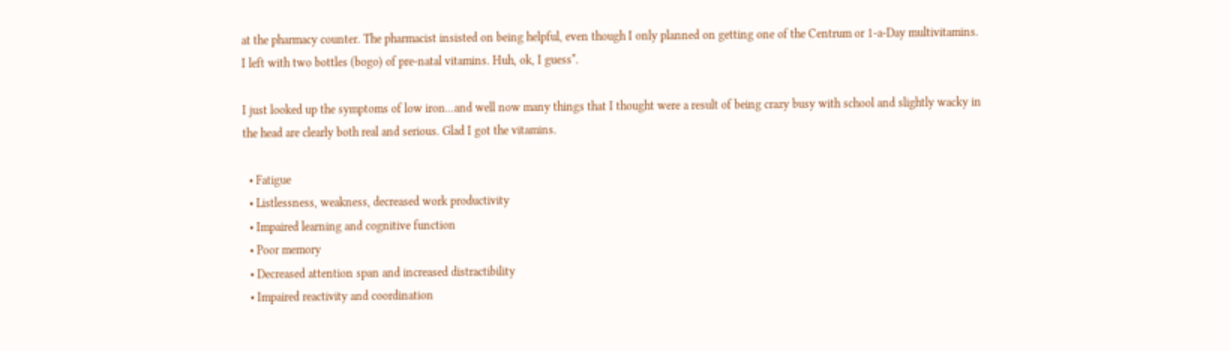at the pharmacy counter. The pharmacist insisted on being helpful, even though I only planned on getting one of the Centrum or 1-a-Day multivitamins. I left with two bottles (bogo) of pre-natal vitamins. Huh, ok, I guess*.

I just looked up the symptoms of low iron...and well now many things that I thought were a result of being crazy busy with school and slightly wacky in the head are clearly both real and serious. Glad I got the vitamins.

  • Fatigue
  • Listlessness, weakness, decreased work productivity
  • Impaired learning and cognitive function
  • Poor memory
  • Decreased attention span and increased distractibility
  • Impaired reactivity and coordination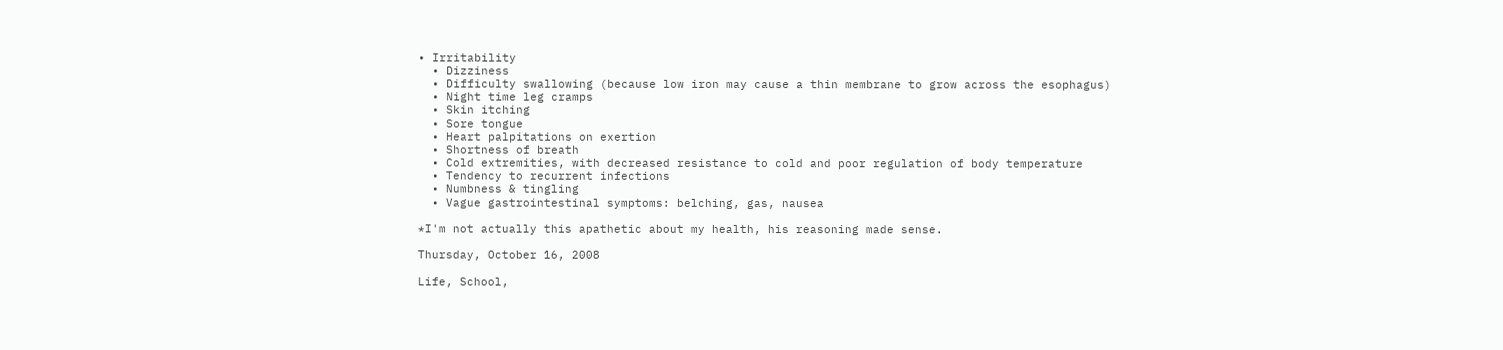• Irritability
  • Dizziness
  • Difficulty swallowing (because low iron may cause a thin membrane to grow across the esophagus)
  • Night time leg cramps
  • Skin itching
  • Sore tongue
  • Heart palpitations on exertion
  • Shortness of breath
  • Cold extremities, with decreased resistance to cold and poor regulation of body temperature
  • Tendency to recurrent infections
  • Numbness & tingling
  • Vague gastrointestinal symptoms: belching, gas, nausea

*I'm not actually this apathetic about my health, his reasoning made sense.

Thursday, October 16, 2008

Life, School,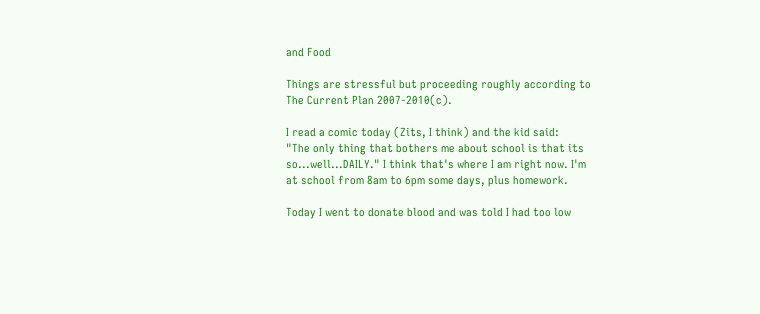and Food

Things are stressful but proceeding roughly according to The Current Plan 2007-2010(c).

I read a comic today (Zits, I think) and the kid said:
"The only thing that bothers me about school is that its so...well...DAILY." I think that's where I am right now. I'm at school from 8am to 6pm some days, plus homework.

Today I went to donate blood and was told I had too low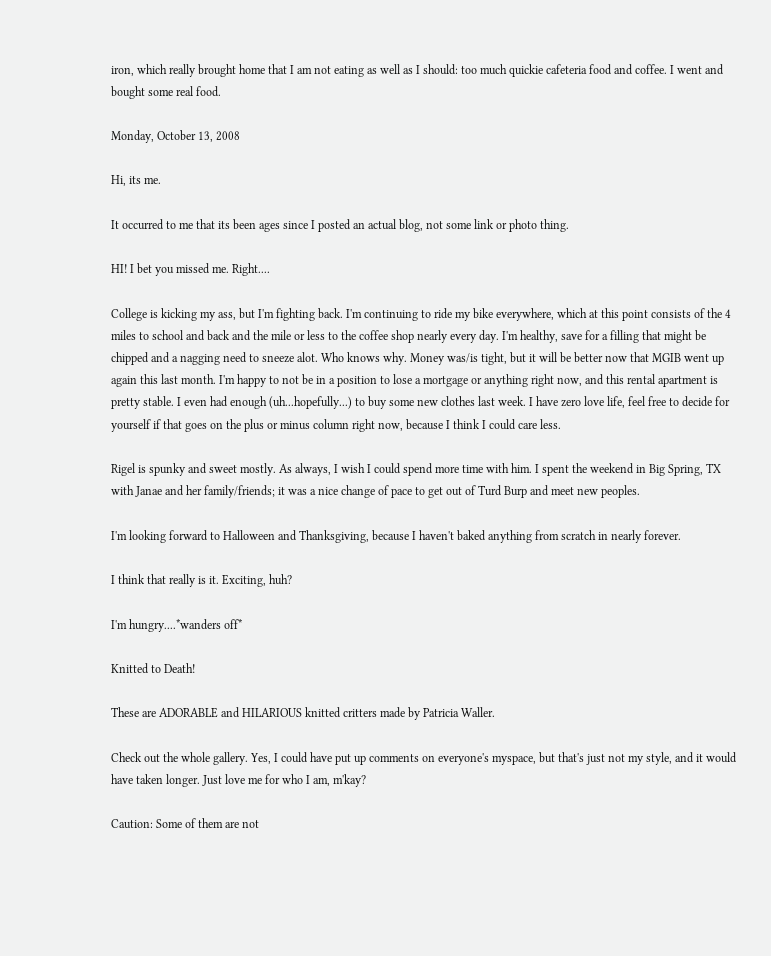iron, which really brought home that I am not eating as well as I should: too much quickie cafeteria food and coffee. I went and bought some real food.

Monday, October 13, 2008

Hi, its me.

It occurred to me that its been ages since I posted an actual blog, not some link or photo thing.

HI! I bet you missed me. Right....

College is kicking my ass, but I'm fighting back. I'm continuing to ride my bike everywhere, which at this point consists of the 4 miles to school and back and the mile or less to the coffee shop nearly every day. I'm healthy, save for a filling that might be chipped and a nagging need to sneeze alot. Who knows why. Money was/is tight, but it will be better now that MGIB went up again this last month. I'm happy to not be in a position to lose a mortgage or anything right now, and this rental apartment is pretty stable. I even had enough (uh...hopefully...) to buy some new clothes last week. I have zero love life, feel free to decide for yourself if that goes on the plus or minus column right now, because I think I could care less.

Rigel is spunky and sweet mostly. As always, I wish I could spend more time with him. I spent the weekend in Big Spring, TX with Janae and her family/friends; it was a nice change of pace to get out of Turd Burp and meet new peoples.

I'm looking forward to Halloween and Thanksgiving, because I haven't baked anything from scratch in nearly forever.

I think that really is it. Exciting, huh?

I'm hungry....*wanders off*

Knitted to Death!

These are ADORABLE and HILARIOUS knitted critters made by Patricia Waller.

Check out the whole gallery. Yes, I could have put up comments on everyone's myspace, but that's just not my style, and it would have taken longer. Just love me for who I am, m'kay?

Caution: Some of them are not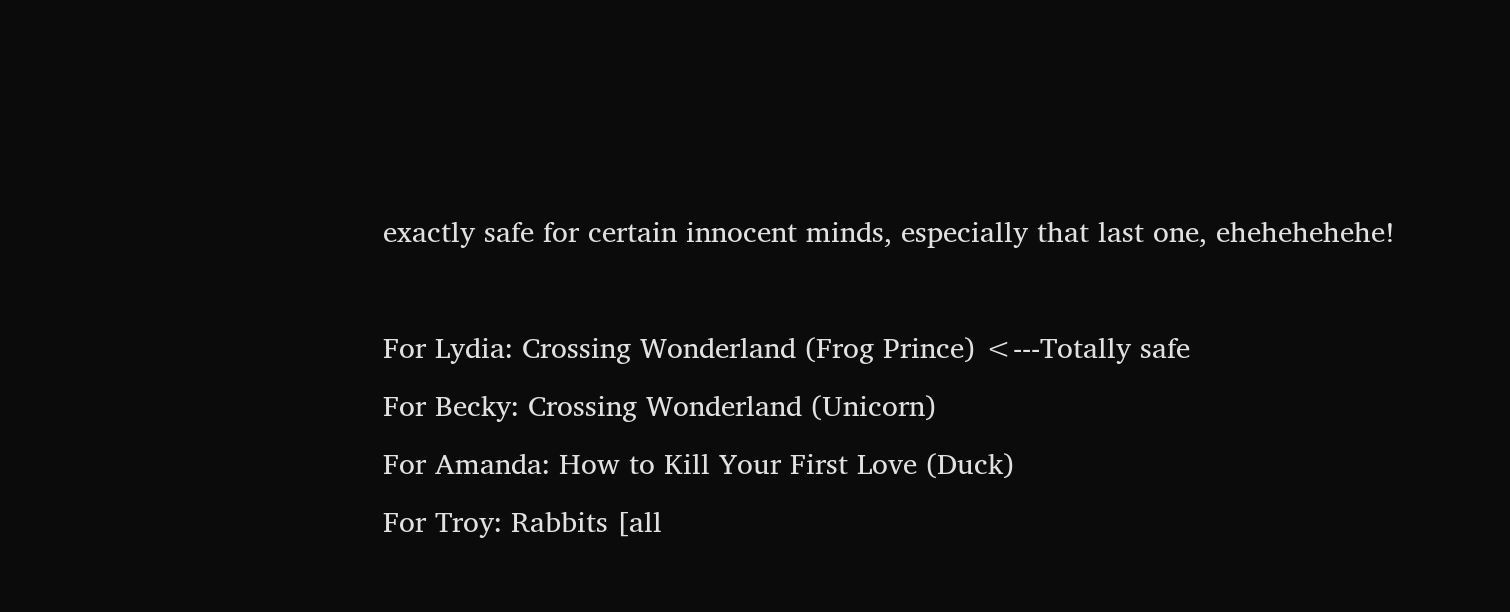exactly safe for certain innocent minds, especially that last one, ehehehehehe!

For Lydia: Crossing Wonderland (Frog Prince) <---Totally safe
For Becky: Crossing Wonderland (Unicorn)
For Amanda: How to Kill Your First Love (Duck)
For Troy: Rabbits [all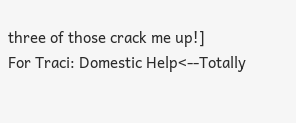three of those crack me up!]
For Traci: Domestic Help<--Totally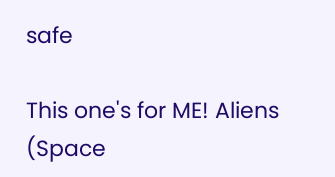safe

This one's for ME! Aliens (Space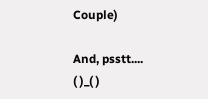Couple)

And, psstt....
( )_( )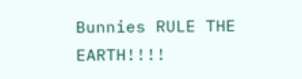Bunnies RULE THE EARTH!!!!